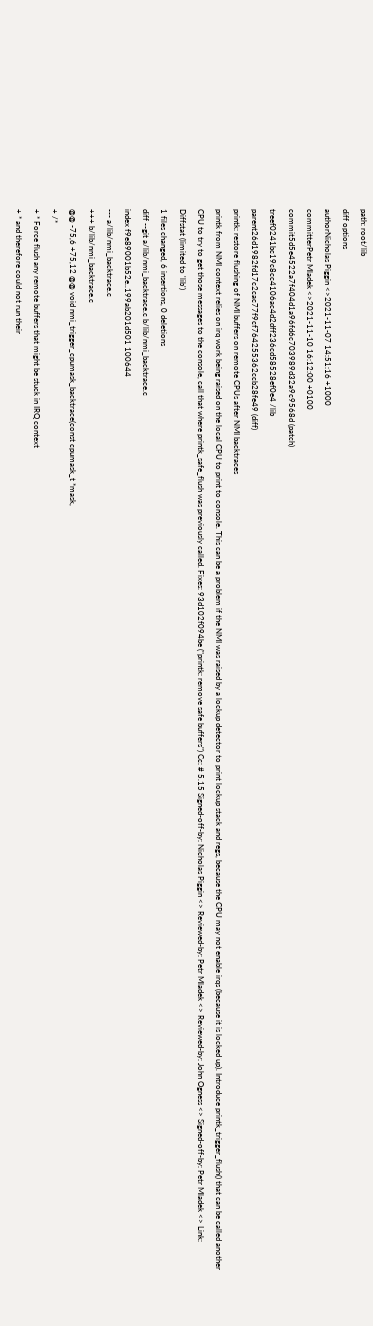path: root/lib
diff options
authorNicholas Piggin <>2021-11-07 14:51:16 +1000
committerPetr Mladek <>2021-11-10 16:12:00 +0100
commit5d5e4522a7f404d1a96fd6c703989d32a9c9568d (patch)
treef0241bc19c8cc4106ac4d2dff236cd58528ef0e4 /lib
parent26d1982fd17c2cac77f9cf764255362ccb28fe49 (diff)
printk: restore flushing of NMI buffers on remote CPUs after NMI backtraces
printk from NMI context relies on irq work being raised on the local CPU to print to console. This can be a problem if the NMI was raised by a lockup detector to print lockup stack and regs, because the CPU may not enable irqs (because it is locked up). Introduce printk_trigger_flush() that can be called another CPU to try to get those messages to the console, call that where printk_safe_flush was previously called. Fixes: 93d102f094be ("printk: remove safe buffers") Cc: # 5.15 Signed-off-by: Nicholas Piggin <> Reviewed-by: Petr Mladek <> Reviewed-by: John Ogness <> Signed-off-by: Petr Mladek <> Link:
Diffstat (limited to 'lib')
1 files changed, 6 insertions, 0 deletions
diff --git a/lib/nmi_backtrace.c b/lib/nmi_backtrace.c
index f9e89001b52e..199ab201d501 100644
--- a/lib/nmi_backtrace.c
+++ b/lib/nmi_backtrace.c
@@ -75,6 +75,12 @@ void nmi_trigger_cpumask_backtrace(const cpumask_t *mask,
+ /*
+ * Force flush any remote buffers that might be stuck in IRQ context
+ * and therefore could not run their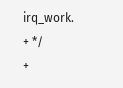irq_work.
+ */
+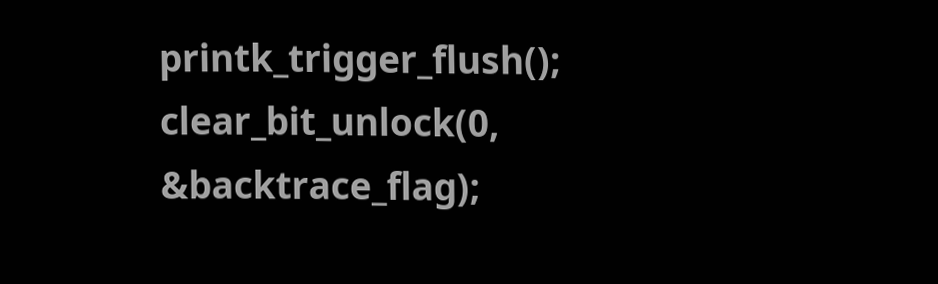printk_trigger_flush();
clear_bit_unlock(0, &backtrace_flag);